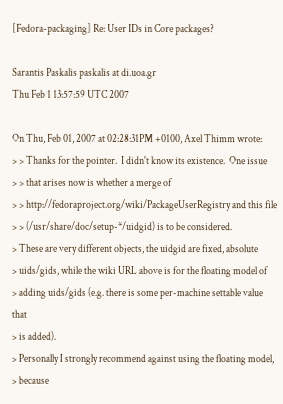[Fedora-packaging] Re: User IDs in Core packages?

Sarantis Paskalis paskalis at di.uoa.gr
Thu Feb 1 13:57:59 UTC 2007

On Thu, Feb 01, 2007 at 02:28:31PM +0100, Axel Thimm wrote:
> > Thanks for the pointer.  I didn't know its existence.  One issue
> > that arises now is whether a merge of
> > http://fedoraproject.org/wiki/PackageUserRegistry and this file
> > (/usr/share/doc/setup-*/uidgid) is to be considered.
> These are very different objects, the uidgid are fixed, absolute
> uids/gids, while the wiki URL above is for the floating model of
> adding uids/gids (e.g. there is some per-machine settable value that
> is added).
> Personally I strongly recommend against using the floating model,
> because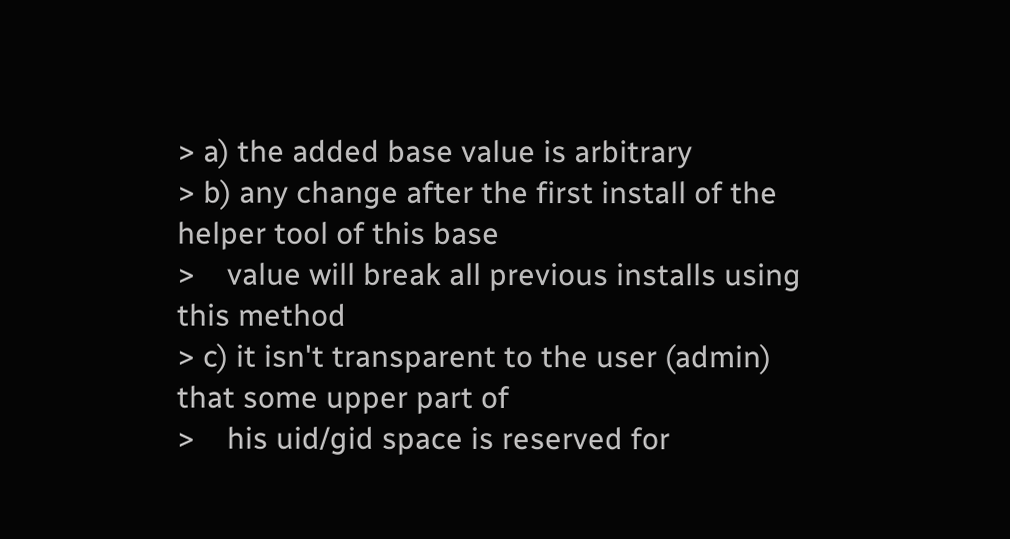> a) the added base value is arbitrary
> b) any change after the first install of the helper tool of this base
>    value will break all previous installs using this method
> c) it isn't transparent to the user (admin) that some upper part of
>    his uid/gid space is reserved for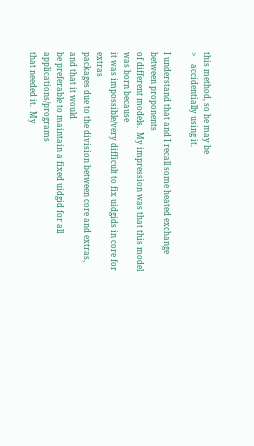this method, so he may be
>    accidentially using it.

I understand that and I recall some heated exchange between proponents
of different models.  My impression was that this model was born because
it was impossible/very difficult to fix uidgids in core for extras
packages due to the division between core and extras, and that it would
be preferable to maintain a fixed uidgid for all applications/programs
that needed it.  My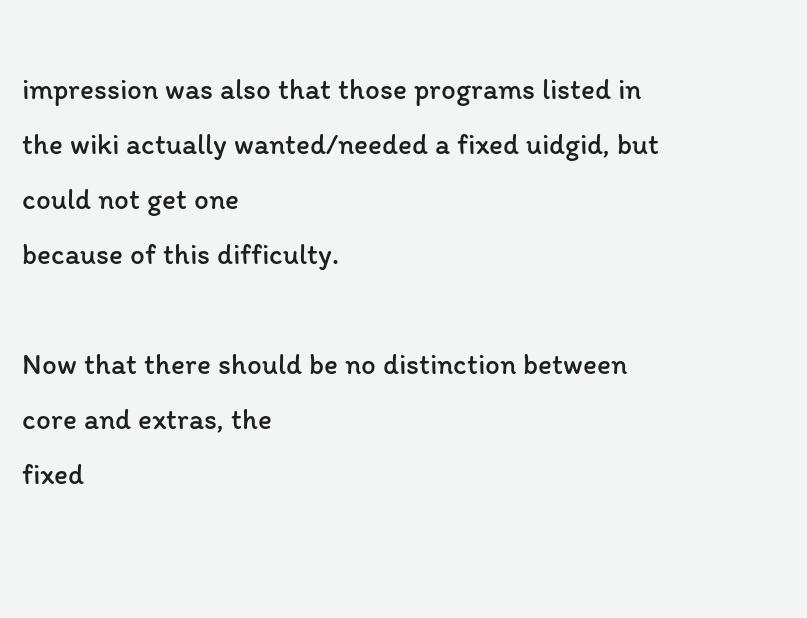impression was also that those programs listed in
the wiki actually wanted/needed a fixed uidgid, but could not get one
because of this difficulty.

Now that there should be no distinction between core and extras, the
fixed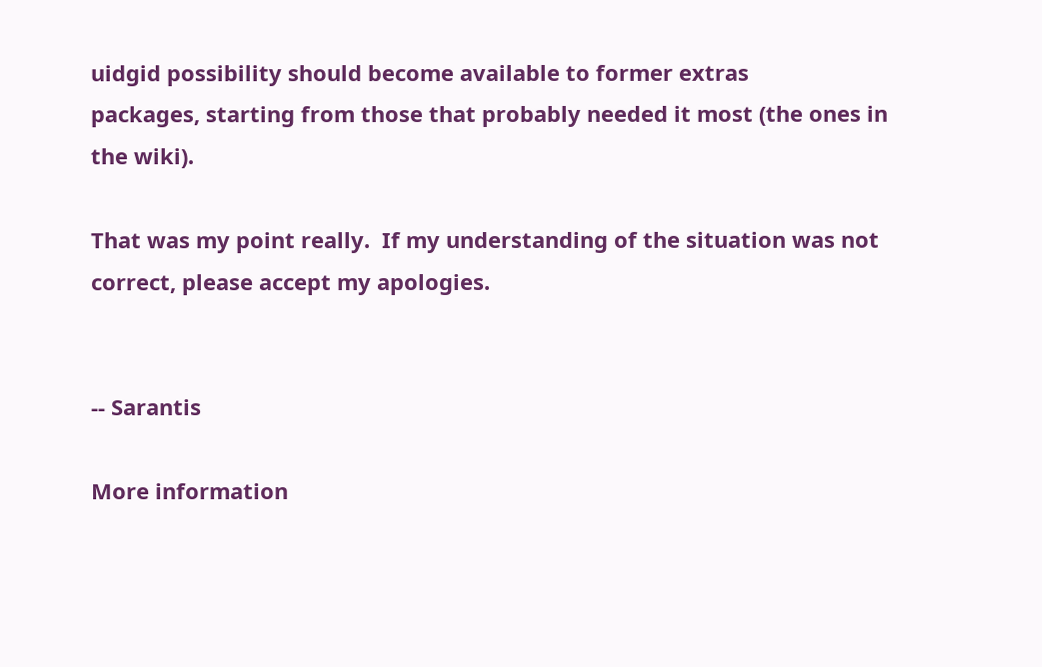uidgid possibility should become available to former extras
packages, starting from those that probably needed it most (the ones in
the wiki).

That was my point really.  If my understanding of the situation was not
correct, please accept my apologies.


-- Sarantis

More information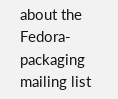about the Fedora-packaging mailing list